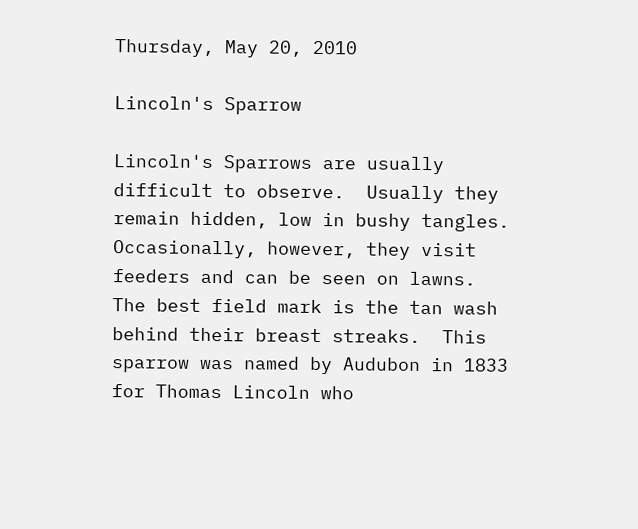Thursday, May 20, 2010

Lincoln's Sparrow

Lincoln's Sparrows are usually difficult to observe.  Usually they remain hidden, low in bushy tangles.  Occasionally, however, they visit feeders and can be seen on lawns.  The best field mark is the tan wash behind their breast streaks.  This sparrow was named by Audubon in 1833 for Thomas Lincoln who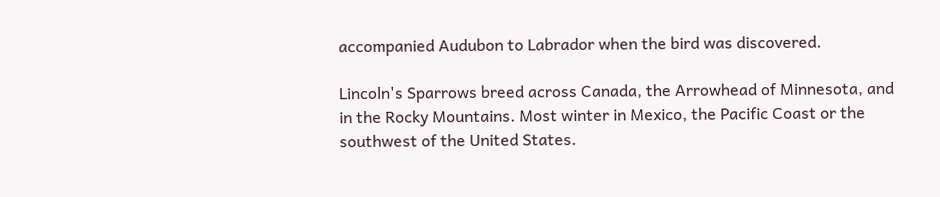accompanied Audubon to Labrador when the bird was discovered.

Lincoln's Sparrows breed across Canada, the Arrowhead of Minnesota, and in the Rocky Mountains. Most winter in Mexico, the Pacific Coast or the southwest of the United States.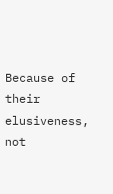Because of their elusiveness, not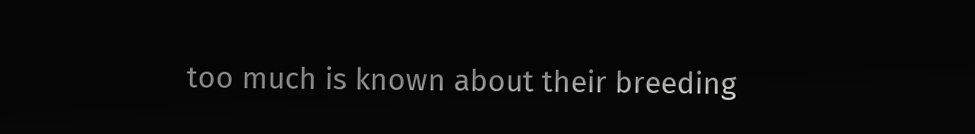too much is known about their breeding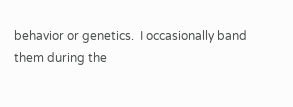behavior or genetics.  I occasionally band them during the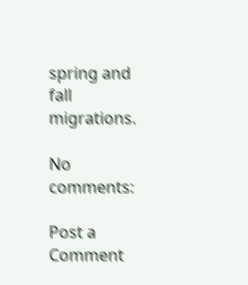spring and fall migrations.

No comments:

Post a Comment